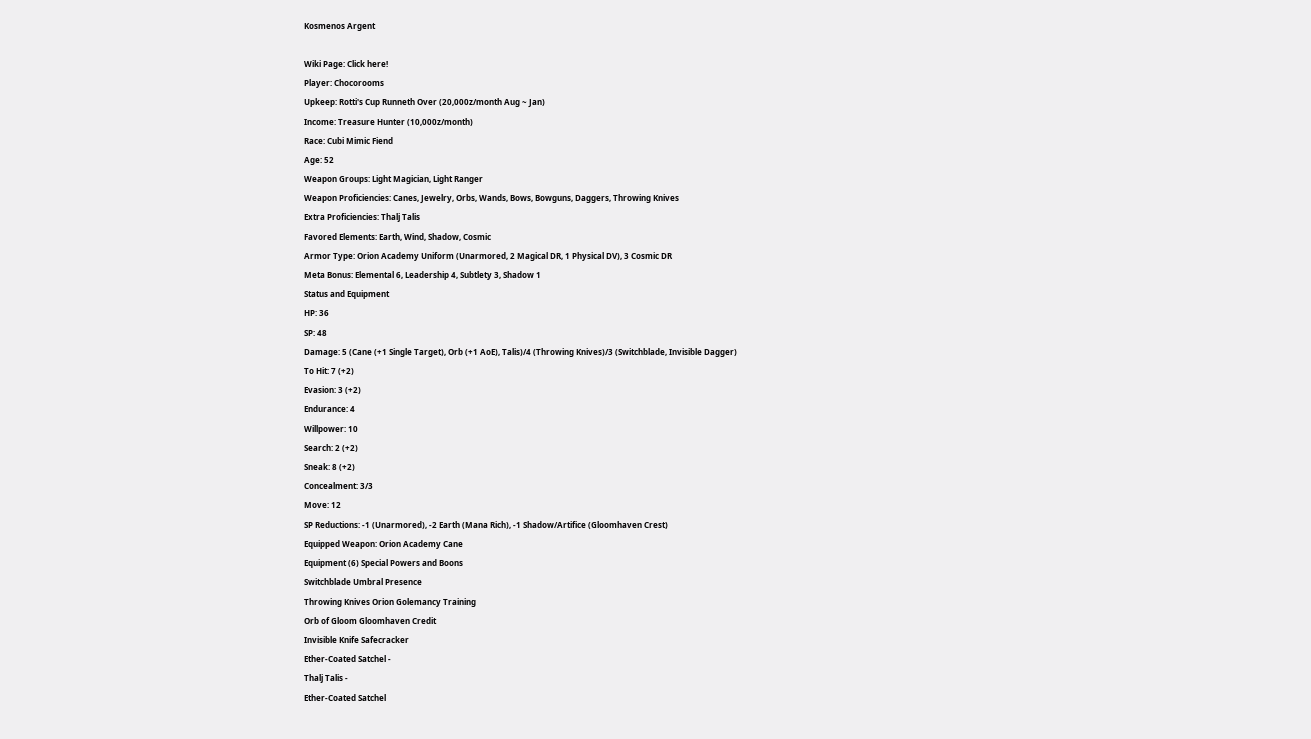Kosmenos Argent

Wiki Page: Click here!
Player: Chocorooms
Upkeep: Rotti's Cup Runneth Over (20,000z/month Aug ~ Jan)
Income: Treasure Hunter (10,000z/month)
Race: Cubi Mimic Fiend
Age: 52
Weapon Groups: Light Magician, Light Ranger
Weapon Proficiencies: Canes, Jewelry, Orbs, Wands, Bows, Bowguns, Daggers, Throwing Knives
Extra Proficiencies: Thalj Talis
Favored Elements: Earth, Wind, Shadow, Cosmic
Armor Type: Orion Academy Uniform (Unarmored, 2 Magical DR, 1 Physical DV), 3 Cosmic DR
Meta Bonus: Elemental 6, Leadership 4, Subtlety 3, Shadow 1
Status and Equipment
HP: 36
SP: 48
Damage: 5 (Cane (+1 Single Target), Orb (+1 AoE), Talis)/4 (Throwing Knives)/3 (Switchblade, Invisible Dagger)
To Hit: 7 (+2)
Evasion: 3 (+2)
Endurance: 4
Willpower: 10
Search: 2 (+2)
Sneak: 8 (+2)
Concealment: 3/3
Move: 12
SP Reductions: -1 (Unarmored), -2 Earth (Mana Rich), -1 Shadow/Artifice (Gloomhaven Crest)
Equipped Weapon: Orion Academy Cane
Equipment (6) Special Powers and Boons
Switchblade Umbral Presence
Throwing Knives Orion Golemancy Training
Orb of Gloom Gloomhaven Credit
Invisible Knife Safecracker
Ether-Coated Satchel -
Thalj Talis -
Ether-Coated Satchel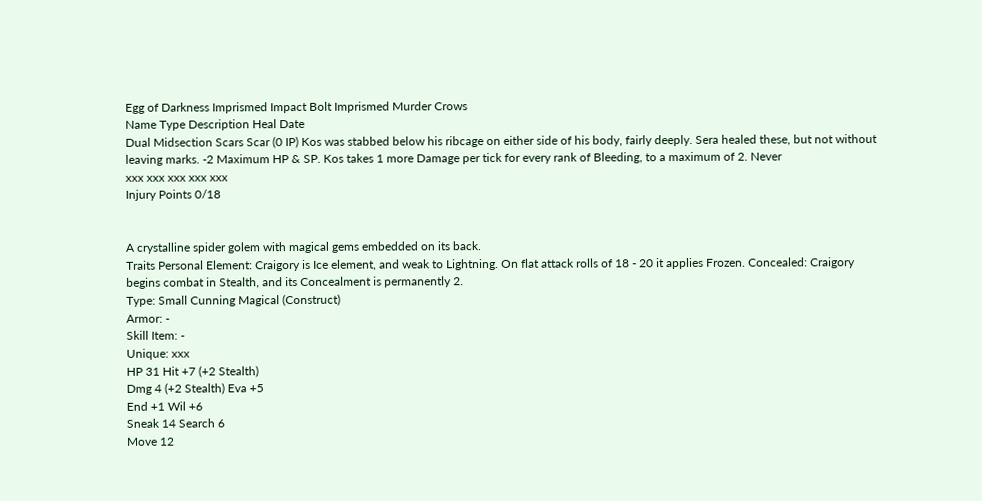Egg of Darkness Imprismed Impact Bolt Imprismed Murder Crows
Name Type Description Heal Date
Dual Midsection Scars Scar (0 IP) Kos was stabbed below his ribcage on either side of his body, fairly deeply. Sera healed these, but not without leaving marks. -2 Maximum HP & SP. Kos takes 1 more Damage per tick for every rank of Bleeding, to a maximum of 2. Never
xxx xxx xxx xxx xxx
Injury Points 0/18


A crystalline spider golem with magical gems embedded on its back.
Traits Personal Element: Craigory is Ice element, and weak to Lightning. On flat attack rolls of 18 - 20 it applies Frozen. Concealed: Craigory begins combat in Stealth, and its Concealment is permanently 2.
Type: Small Cunning Magical (Construct)
Armor: -
Skill Item: -
Unique: xxx
HP 31 Hit +7 (+2 Stealth)
Dmg 4 (+2 Stealth) Eva +5
End +1 Wil +6
Sneak 14 Search 6
Move 12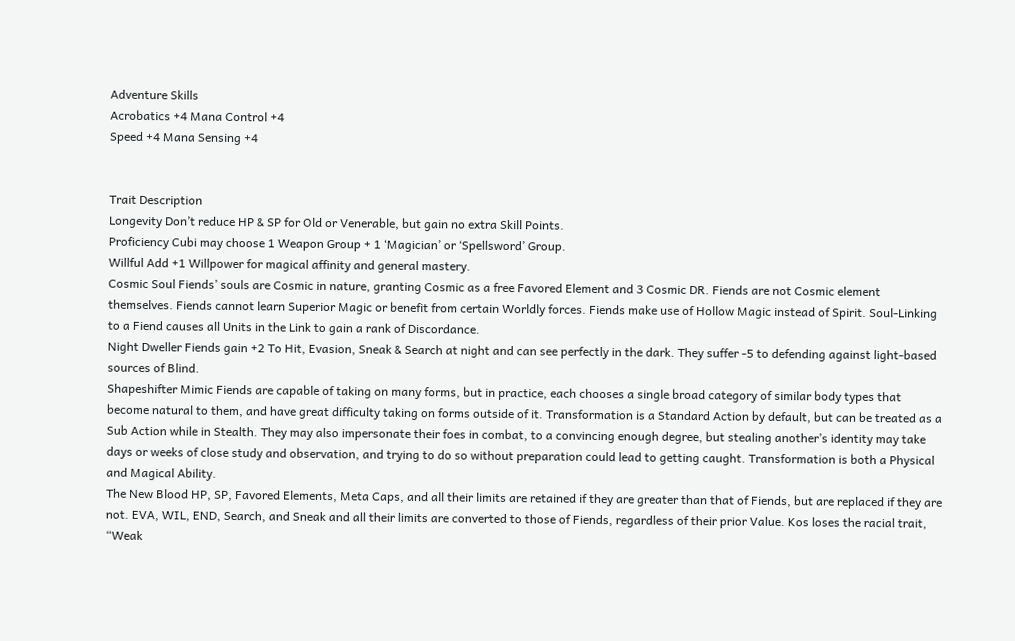Adventure Skills
Acrobatics +4 Mana Control +4
Speed +4 Mana Sensing +4


Trait Description
Longevity Don’t reduce HP & SP for Old or Venerable, but gain no extra Skill Points.
Proficiency Cubi may choose 1 Weapon Group + 1 ‘Magician’ or ‘Spellsword’ Group.
Willful Add +1 Willpower for magical affinity and general mastery.
Cosmic Soul Fiends’ souls are Cosmic in nature, granting Cosmic as a free Favored Element and 3 Cosmic DR. Fiends are not Cosmic element themselves. Fiends cannot learn Superior Magic or benefit from certain Worldly forces. Fiends make use of Hollow Magic instead of Spirit. Soul-Linking to a Fiend causes all Units in the Link to gain a rank of Discordance.
Night Dweller Fiends gain +2 To Hit, Evasion, Sneak & Search at night and can see perfectly in the dark. They suffer -5 to defending against light-based sources of Blind.
Shapeshifter Mimic Fiends are capable of taking on many forms, but in practice, each chooses a single broad category of similar body types that become natural to them, and have great difficulty taking on forms outside of it. Transformation is a Standard Action by default, but can be treated as a Sub Action while in Stealth. They may also impersonate their foes in combat, to a convincing enough degree, but stealing another’s identity may take days or weeks of close study and observation, and trying to do so without preparation could lead to getting caught. Transformation is both a Physical and Magical Ability.
The New Blood HP, SP, Favored Elements, Meta Caps, and all their limits are retained if they are greater than that of Fiends, but are replaced if they are not. EVA, WIL, END, Search, and Sneak and all their limits are converted to those of Fiends, regardless of their prior Value. Kos loses the racial trait, “Weak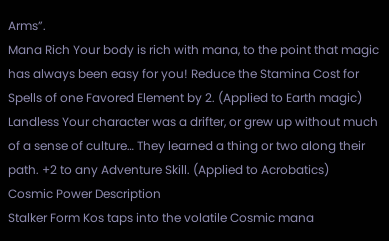Arms”.
Mana Rich Your body is rich with mana, to the point that magic has always been easy for you! Reduce the Stamina Cost for Spells of one Favored Element by 2. (Applied to Earth magic)
Landless Your character was a drifter, or grew up without much of a sense of culture… They learned a thing or two along their path. +2 to any Adventure Skill. (Applied to Acrobatics)
Cosmic Power Description
Stalker Form Kos taps into the volatile Cosmic mana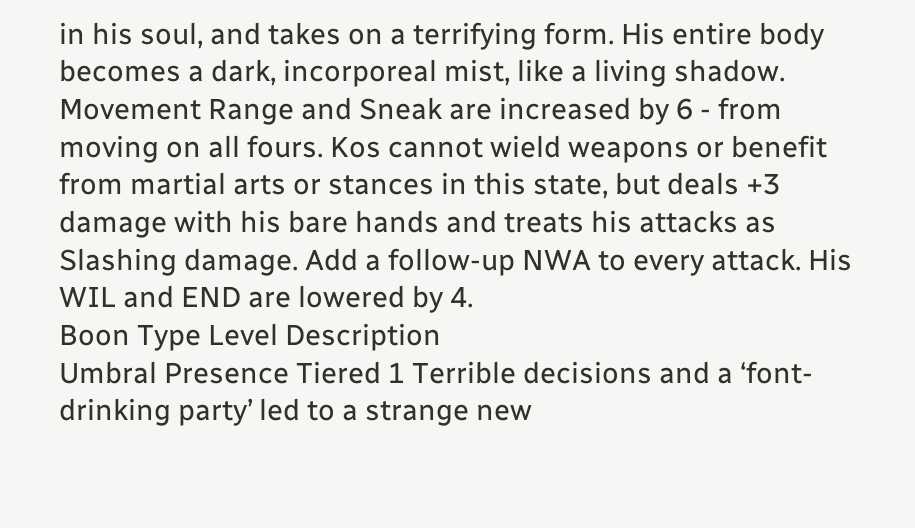in his soul, and takes on a terrifying form. His entire body becomes a dark, incorporeal mist, like a living shadow. Movement Range and Sneak are increased by 6 - from moving on all fours. Kos cannot wield weapons or benefit from martial arts or stances in this state, but deals +3 damage with his bare hands and treats his attacks as Slashing damage. Add a follow-up NWA to every attack. His WIL and END are lowered by 4.
Boon Type Level Description
Umbral Presence Tiered 1 Terrible decisions and a ‘font-drinking party’ led to a strange new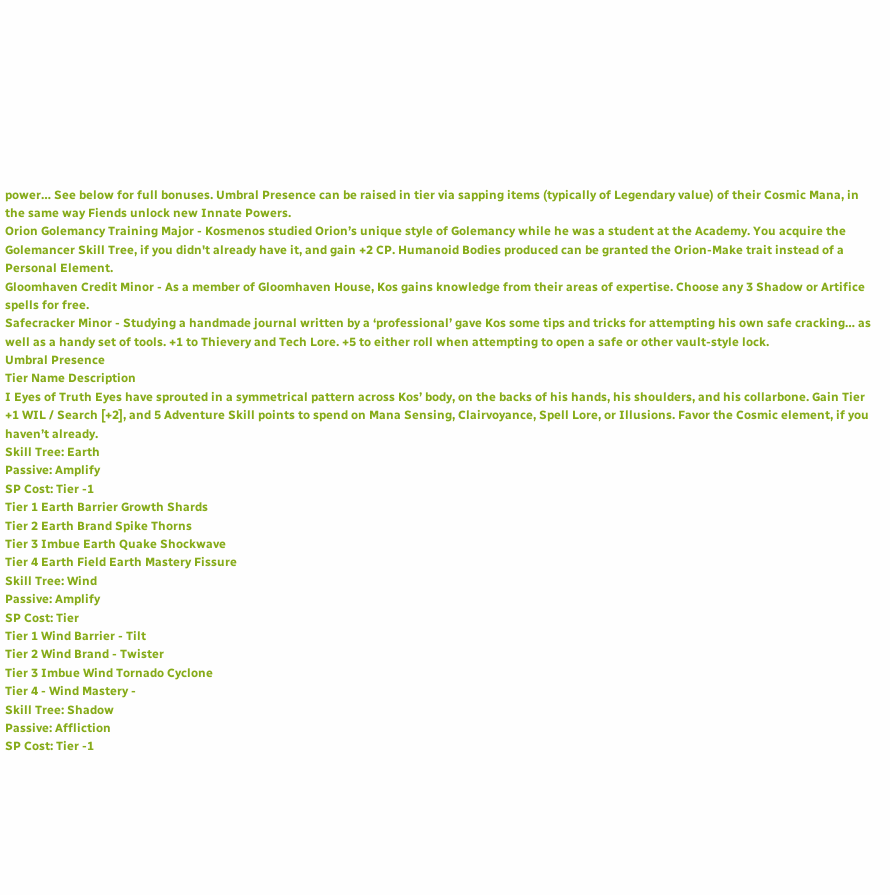power… See below for full bonuses. Umbral Presence can be raised in tier via sapping items (typically of Legendary value) of their Cosmic Mana, in the same way Fiends unlock new Innate Powers.
Orion Golemancy Training Major - Kosmenos studied Orion’s unique style of Golemancy while he was a student at the Academy. You acquire the Golemancer Skill Tree, if you didn't already have it, and gain +2 CP. Humanoid Bodies produced can be granted the Orion-Make trait instead of a Personal Element.
Gloomhaven Credit Minor - As a member of Gloomhaven House, Kos gains knowledge from their areas of expertise. Choose any 3 Shadow or Artifice spells for free.
Safecracker Minor - Studying a handmade journal written by a ‘professional’ gave Kos some tips and tricks for attempting his own safe cracking… as well as a handy set of tools. +1 to Thievery and Tech Lore. +5 to either roll when attempting to open a safe or other vault-style lock.
Umbral Presence
Tier Name Description
I Eyes of Truth Eyes have sprouted in a symmetrical pattern across Kos’ body, on the backs of his hands, his shoulders, and his collarbone. Gain Tier +1 WIL / Search [+2], and 5 Adventure Skill points to spend on Mana Sensing, Clairvoyance, Spell Lore, or Illusions. Favor the Cosmic element, if you haven’t already.
Skill Tree: Earth
Passive: Amplify
SP Cost: Tier -1
Tier 1 Earth Barrier Growth Shards
Tier 2 Earth Brand Spike Thorns
Tier 3 Imbue Earth Quake Shockwave
Tier 4 Earth Field Earth Mastery Fissure
Skill Tree: Wind
Passive: Amplify
SP Cost: Tier
Tier 1 Wind Barrier - Tilt
Tier 2 Wind Brand - Twister
Tier 3 Imbue Wind Tornado Cyclone
Tier 4 - Wind Mastery -
Skill Tree: Shadow
Passive: Affliction
SP Cost: Tier -1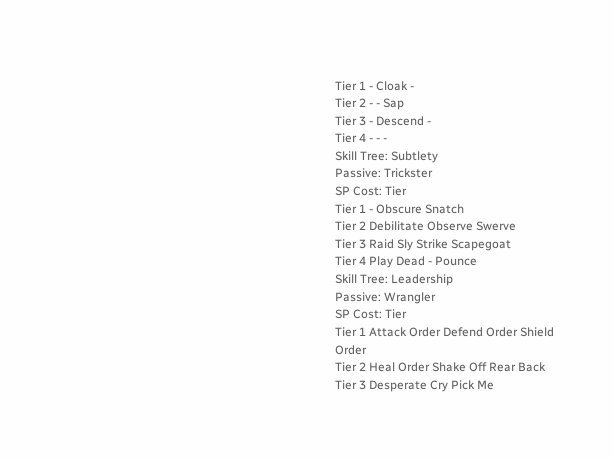Tier 1 - Cloak -
Tier 2 - - Sap
Tier 3 - Descend -
Tier 4 - - -
Skill Tree: Subtlety
Passive: Trickster
SP Cost: Tier
Tier 1 - Obscure Snatch
Tier 2 Debilitate Observe Swerve
Tier 3 Raid Sly Strike Scapegoat
Tier 4 Play Dead - Pounce
Skill Tree: Leadership
Passive: Wrangler
SP Cost: Tier
Tier 1 Attack Order Defend Order Shield Order
Tier 2 Heal Order Shake Off Rear Back
Tier 3 Desperate Cry Pick Me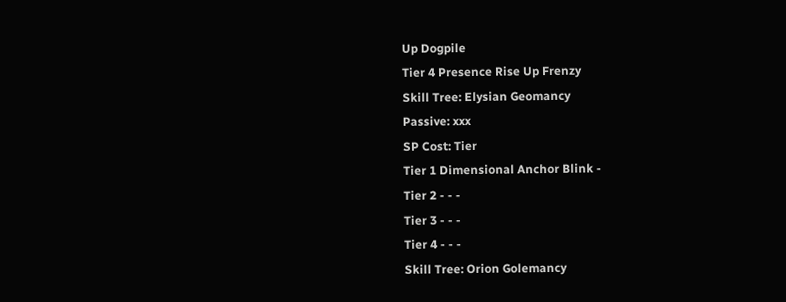Up Dogpile
Tier 4 Presence Rise Up Frenzy
Skill Tree: Elysian Geomancy
Passive: xxx
SP Cost: Tier
Tier 1 Dimensional Anchor Blink -
Tier 2 - - -
Tier 3 - - -
Tier 4 - - -
Skill Tree: Orion Golemancy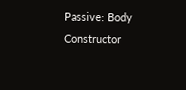Passive: Body Constructor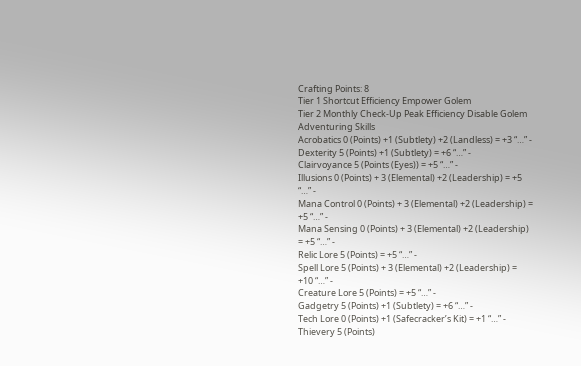Crafting Points: 8
Tier 1 Shortcut Efficiency Empower Golem
Tier 2 Monthly Check-Up Peak Efficiency Disable Golem
Adventuring Skills
Acrobatics 0 (Points) +1 (Subtlety) +2 (Landless) = +3 “…” -
Dexterity 5 (Points) +1 (Subtlety) = +6 “…” -
Clairvoyance 5 (Points (Eyes)) = +5 “…” -
Illusions 0 (Points) + 3 (Elemental) +2 (Leadership) = +5 “…” -
Mana Control 0 (Points) + 3 (Elemental) +2 (Leadership) = +5 “…” -
Mana Sensing 0 (Points) + 3 (Elemental) +2 (Leadership) = +5 “…” -
Relic Lore 5 (Points) = +5 “…” -
Spell Lore 5 (Points) + 3 (Elemental) +2 (Leadership) = +10 “…” -
Creature Lore 5 (Points) = +5 “…” -
Gadgetry 5 (Points) +1 (Subtlety) = +6 “…” -
Tech Lore 0 (Points) +1 (Safecracker’s Kit) = +1 “…” -
Thievery 5 (Points)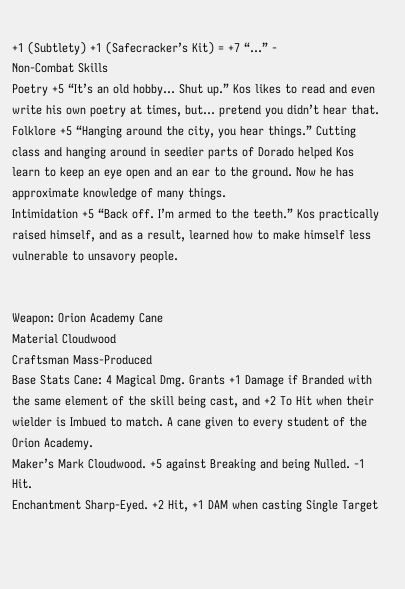+1 (Subtlety) +1 (Safecracker’s Kit) = +7 “…” -
Non-Combat Skills
Poetry +5 “It’s an old hobby… Shut up.” Kos likes to read and even write his own poetry at times, but… pretend you didn’t hear that.
Folklore +5 “Hanging around the city, you hear things.” Cutting class and hanging around in seedier parts of Dorado helped Kos learn to keep an eye open and an ear to the ground. Now he has approximate knowledge of many things.
Intimidation +5 “Back off. I’m armed to the teeth.” Kos practically raised himself, and as a result, learned how to make himself less vulnerable to unsavory people.


Weapon: Orion Academy Cane
Material Cloudwood
Craftsman Mass-Produced
Base Stats Cane: 4 Magical Dmg. Grants +1 Damage if Branded with the same element of the skill being cast, and +2 To Hit when their wielder is Imbued to match. A cane given to every student of the Orion Academy.
Maker’s Mark Cloudwood. +5 against Breaking and being Nulled. -1 Hit.
Enchantment Sharp-Eyed. +2 Hit, +1 DAM when casting Single Target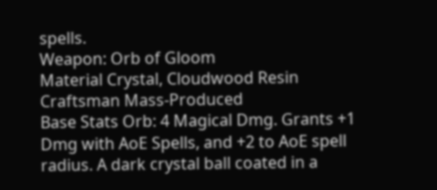spells.
Weapon: Orb of Gloom
Material Crystal, Cloudwood Resin
Craftsman Mass-Produced
Base Stats Orb: 4 Magical Dmg. Grants +1 Dmg with AoE Spells, and +2 to AoE spell radius. A dark crystal ball coated in a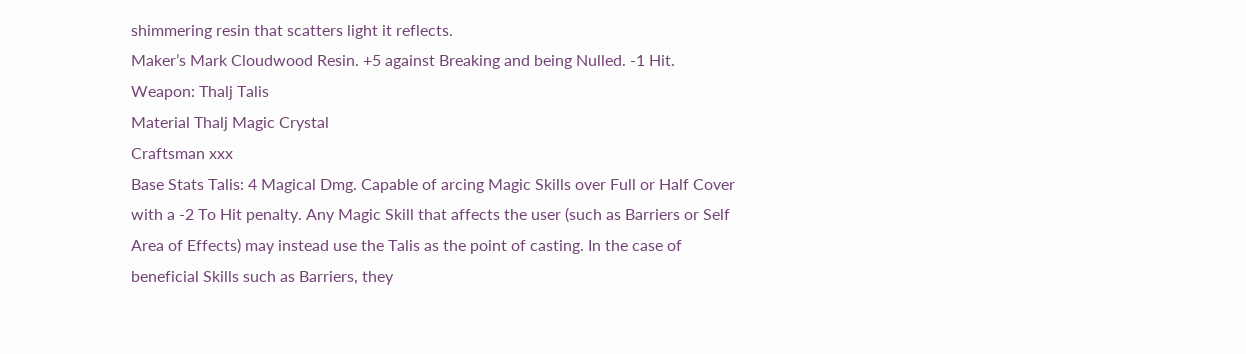shimmering resin that scatters light it reflects.
Maker’s Mark Cloudwood Resin. +5 against Breaking and being Nulled. -1 Hit.
Weapon: Thalj Talis
Material Thalj Magic Crystal
Craftsman xxx
Base Stats Talis: 4 Magical Dmg. Capable of arcing Magic Skills over Full or Half Cover with a -2 To Hit penalty. Any Magic Skill that affects the user (such as Barriers or Self Area of Effects) may instead use the Talis as the point of casting. In the case of beneficial Skills such as Barriers, they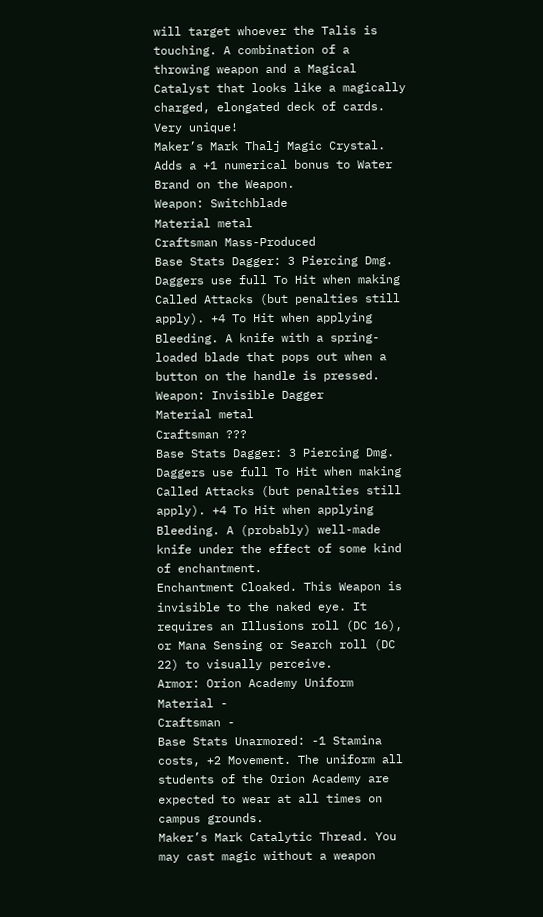will target whoever the Talis is touching. A combination of a throwing weapon and a Magical Catalyst that looks like a magically charged, elongated deck of cards. Very unique!
Maker’s Mark Thalj Magic Crystal. Adds a +1 numerical bonus to Water Brand on the Weapon.
Weapon: Switchblade
Material metal
Craftsman Mass-Produced
Base Stats Dagger: 3 Piercing Dmg. Daggers use full To Hit when making Called Attacks (but penalties still apply). +4 To Hit when applying Bleeding. A knife with a spring-loaded blade that pops out when a button on the handle is pressed.
Weapon: Invisible Dagger
Material metal
Craftsman ???
Base Stats Dagger: 3 Piercing Dmg. Daggers use full To Hit when making Called Attacks (but penalties still apply). +4 To Hit when applying Bleeding. A (probably) well-made knife under the effect of some kind of enchantment.
Enchantment Cloaked. This Weapon is invisible to the naked eye. It requires an Illusions roll (DC 16), or Mana Sensing or Search roll (DC 22) to visually perceive.
Armor: Orion Academy Uniform
Material -
Craftsman -
Base Stats Unarmored: -1 Stamina costs, +2 Movement. The uniform all students of the Orion Academy are expected to wear at all times on campus grounds.
Maker’s Mark Catalytic Thread. You may cast magic without a weapon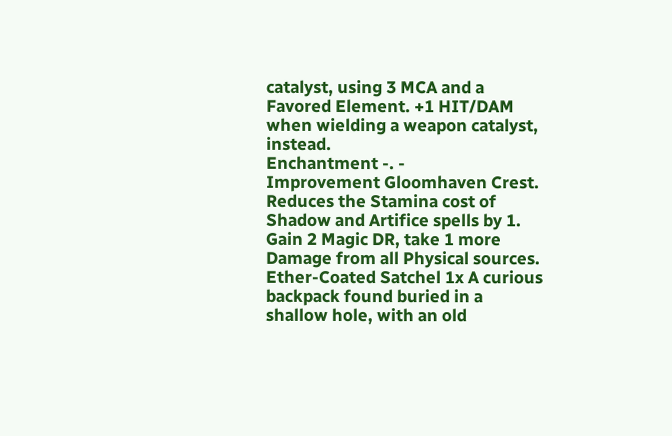catalyst, using 3 MCA and a Favored Element. +1 HIT/DAM when wielding a weapon catalyst, instead.
Enchantment -. -
Improvement Gloomhaven Crest. Reduces the Stamina cost of Shadow and Artifice spells by 1. Gain 2 Magic DR, take 1 more Damage from all Physical sources.
Ether-Coated Satchel 1x A curious backpack found buried in a shallow hole, with an old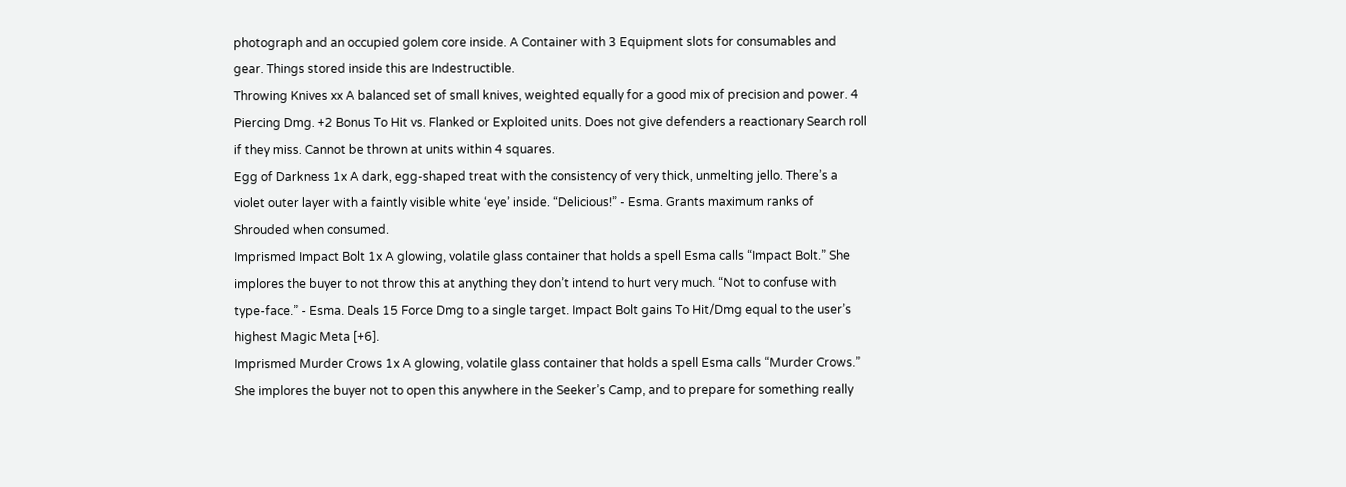photograph and an occupied golem core inside. A Container with 3 Equipment slots for consumables and gear. Things stored inside this are Indestructible.
Throwing Knives xx A balanced set of small knives, weighted equally for a good mix of precision and power. 4 Piercing Dmg. +2 Bonus To Hit vs. Flanked or Exploited units. Does not give defenders a reactionary Search roll if they miss. Cannot be thrown at units within 4 squares.
Egg of Darkness 1x A dark, egg-shaped treat with the consistency of very thick, unmelting jello. There’s a violet outer layer with a faintly visible white ‘eye’ inside. “Delicious!” - Esma. Grants maximum ranks of Shrouded when consumed.
Imprismed Impact Bolt 1x A glowing, volatile glass container that holds a spell Esma calls “Impact Bolt.” She implores the buyer to not throw this at anything they don’t intend to hurt very much. “Not to confuse with type-face.” - Esma. Deals 15 Force Dmg to a single target. Impact Bolt gains To Hit/Dmg equal to the user’s highest Magic Meta [+6].
Imprismed Murder Crows 1x A glowing, volatile glass container that holds a spell Esma calls “Murder Crows.” She implores the buyer not to open this anywhere in the Seeker’s Camp, and to prepare for something really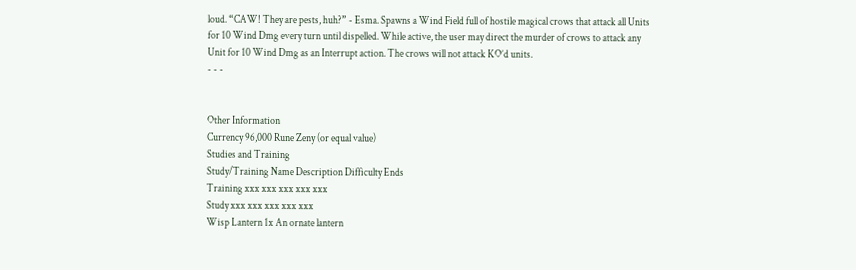loud. “CAW! They are pests, huh?” - Esma. Spawns a Wind Field full of hostile magical crows that attack all Units for 10 Wind Dmg every turn until dispelled. While active, the user may direct the murder of crows to attack any Unit for 10 Wind Dmg as an Interrupt action. The crows will not attack KO’d units.
- - -


Other Information
Currency 96,000 Rune Zeny (or equal value)
Studies and Training
Study/Training Name Description Difficulty Ends
Training xxx xxx xxx xxx xxx
Study xxx xxx xxx xxx xxx
Wisp Lantern 1x An ornate lantern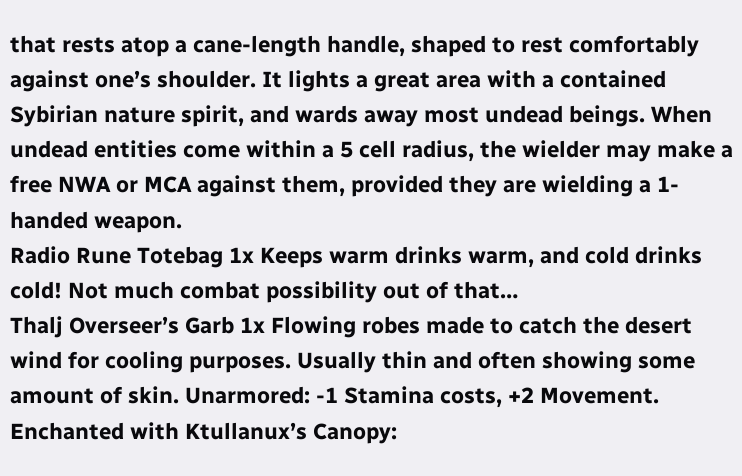that rests atop a cane-length handle, shaped to rest comfortably against one’s shoulder. It lights a great area with a contained Sybirian nature spirit, and wards away most undead beings. When undead entities come within a 5 cell radius, the wielder may make a free NWA or MCA against them, provided they are wielding a 1-handed weapon.
Radio Rune Totebag 1x Keeps warm drinks warm, and cold drinks cold! Not much combat possibility out of that…
Thalj Overseer’s Garb 1x Flowing robes made to catch the desert wind for cooling purposes. Usually thin and often showing some amount of skin. Unarmored: -1 Stamina costs, +2 Movement. Enchanted with Ktullanux’s Canopy: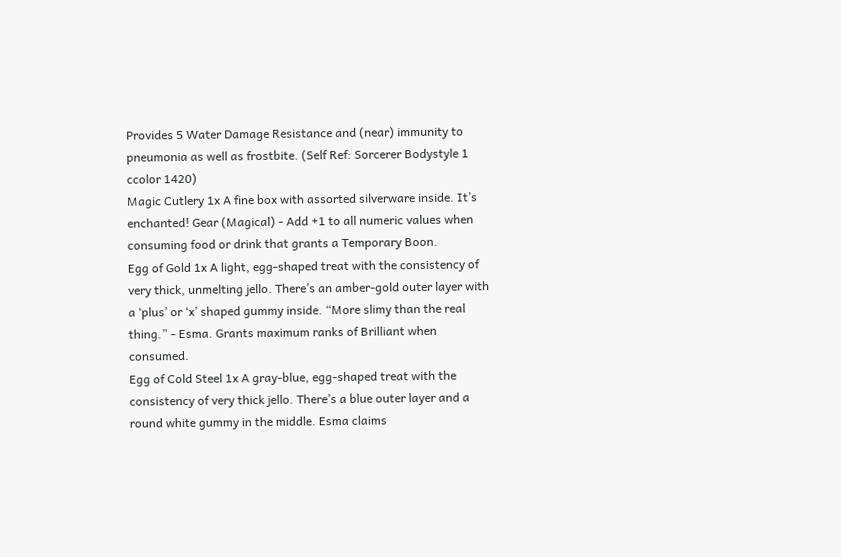Provides 5 Water Damage Resistance and (near) immunity to pneumonia as well as frostbite. (Self Ref: Sorcerer Bodystyle 1 ccolor 1420)
Magic Cutlery 1x A fine box with assorted silverware inside. It’s enchanted! Gear (Magical) - Add +1 to all numeric values when consuming food or drink that grants a Temporary Boon.
Egg of Gold 1x A light, egg-shaped treat with the consistency of very thick, unmelting jello. There’s an amber-gold outer layer with a ‘plus’ or ‘x’ shaped gummy inside. “More slimy than the real thing.” - Esma. Grants maximum ranks of Brilliant when consumed.
Egg of Cold Steel 1x A gray-blue, egg-shaped treat with the consistency of very thick jello. There’s a blue outer layer and a round white gummy in the middle. Esma claims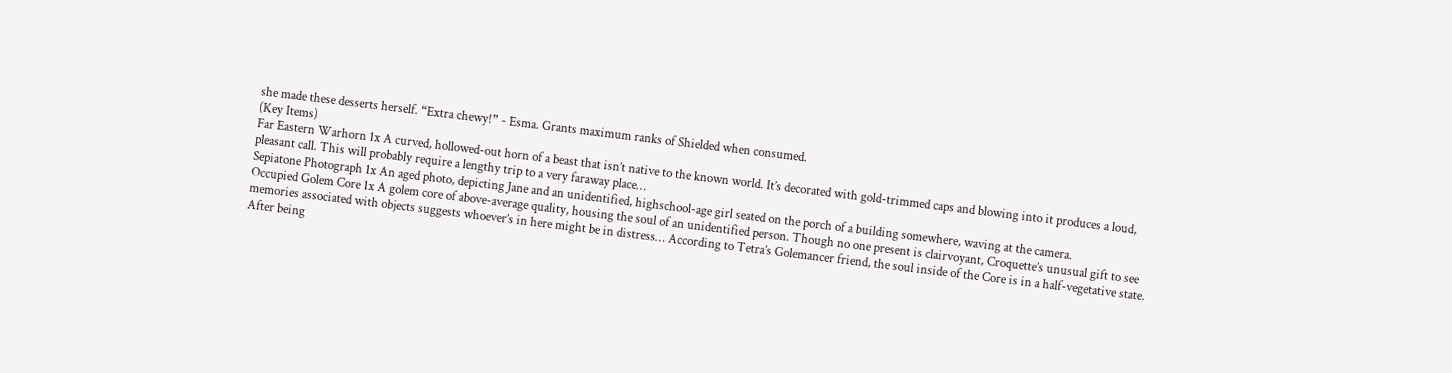she made these desserts herself. “Extra chewy!” - Esma. Grants maximum ranks of Shielded when consumed.
(Key Items)
Far Eastern Warhorn 1x A curved, hollowed-out horn of a beast that isn’t native to the known world. It’s decorated with gold-trimmed caps and blowing into it produces a loud, pleasant call. This will probably require a lengthy trip to a very faraway place…
Sepiatone Photograph 1x An aged photo, depicting Jane and an unidentified, highschool-age girl seated on the porch of a building somewhere, waving at the camera.
Occupied Golem Core 1x A golem core of above-average quality, housing the soul of an unidentified person. Though no one present is clairvoyant, Croquette’s unusual gift to see memories associated with objects suggests whoever’s in here might be in distress… According to Tetra’s Golemancer friend, the soul inside of the Core is in a half-vegetative state. After being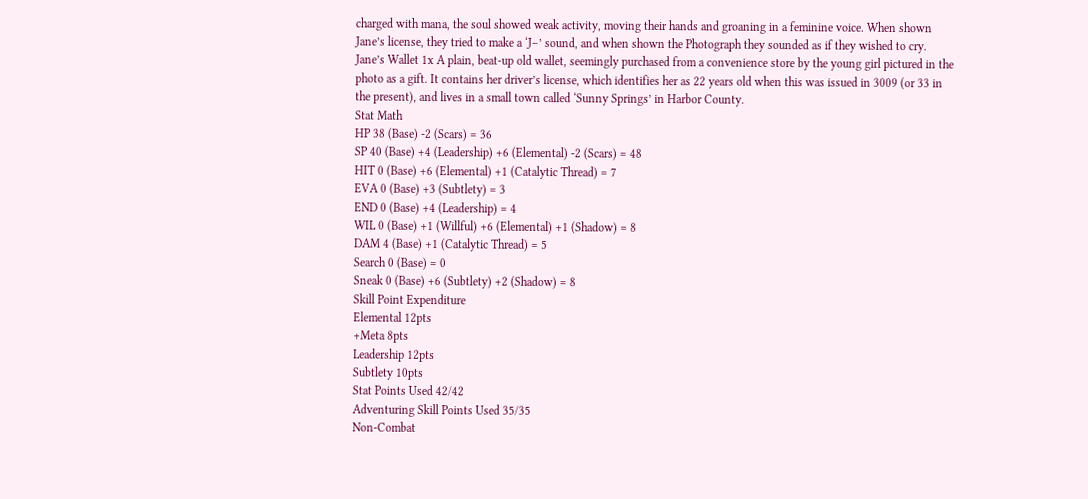charged with mana, the soul showed weak activity, moving their hands and groaning in a feminine voice. When shown Jane’s license, they tried to make a ‘J–’ sound, and when shown the Photograph they sounded as if they wished to cry.
Jane’s Wallet 1x A plain, beat-up old wallet, seemingly purchased from a convenience store by the young girl pictured in the photo as a gift. It contains her driver’s license, which identifies her as 22 years old when this was issued in 3009 (or 33 in the present), and lives in a small town called ‘Sunny Springs’ in Harbor County.
Stat Math
HP 38 (Base) -2 (Scars) = 36
SP 40 (Base) +4 (Leadership) +6 (Elemental) -2 (Scars) = 48
HIT 0 (Base) +6 (Elemental) +1 (Catalytic Thread) = 7
EVA 0 (Base) +3 (Subtlety) = 3
END 0 (Base) +4 (Leadership) = 4
WIL 0 (Base) +1 (Willful) +6 (Elemental) +1 (Shadow) = 8
DAM 4 (Base) +1 (Catalytic Thread) = 5
Search 0 (Base) = 0
Sneak 0 (Base) +6 (Subtlety) +2 (Shadow) = 8
Skill Point Expenditure
Elemental 12pts
+Meta 8pts
Leadership 12pts
Subtlety 10pts
Stat Points Used 42/42
Adventuring Skill Points Used 35/35
Non-Combat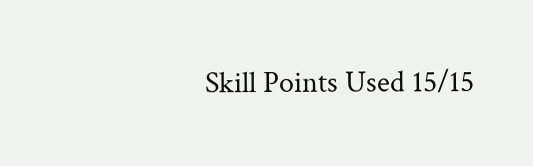Skill Points Used 15/15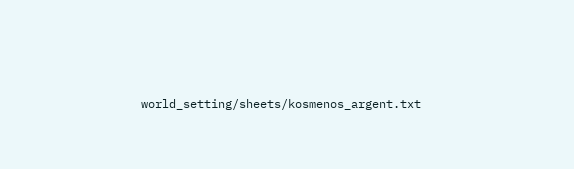world_setting/sheets/kosmenos_argent.txt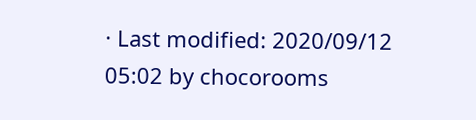· Last modified: 2020/09/12 05:02 by chocorooms